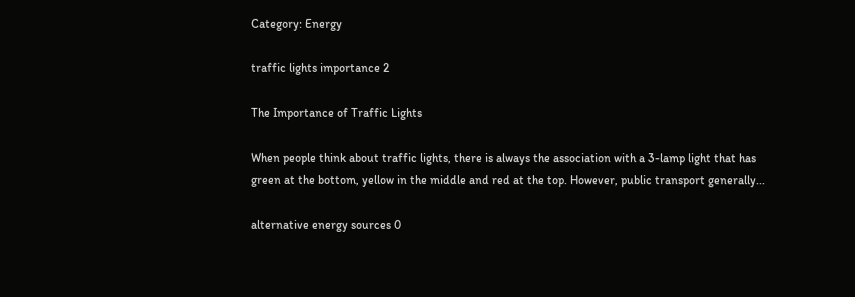Category: Energy

traffic lights importance 2

The Importance of Traffic Lights

When people think about traffic lights, there is always the association with a 3-lamp light that has green at the bottom, yellow in the middle and red at the top. However, public transport generally...

alternative energy sources 0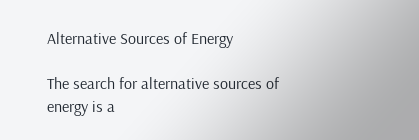Alternative Sources of Energy

The search for alternative sources of energy is a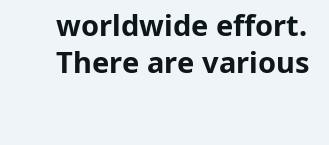worldwide effort. There are various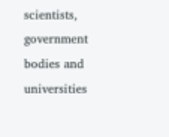scientists, government bodies and universities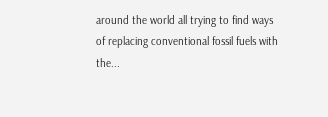around the world all trying to find ways of replacing conventional fossil fuels with the...